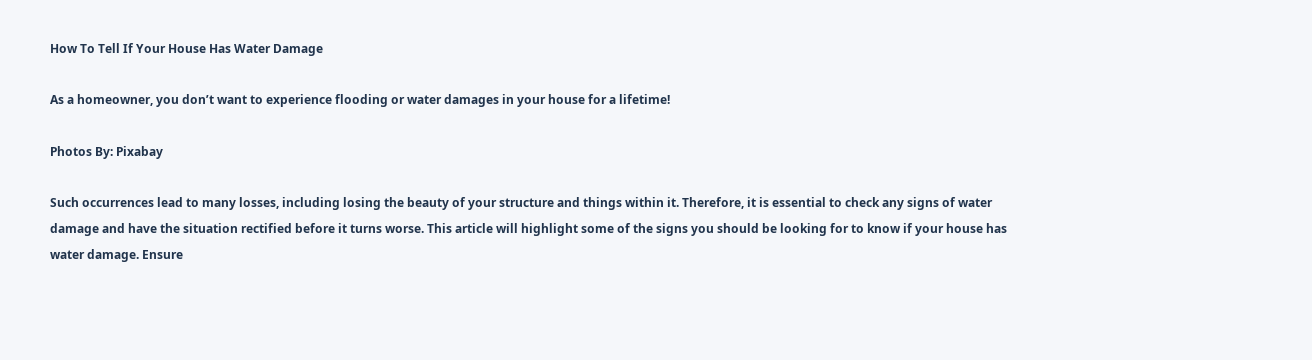How To Tell If Your House Has Water Damage

As a homeowner, you don’t want to experience flooding or water damages in your house for a lifetime!

Photos By: Pixabay

Such occurrences lead to many losses, including losing the beauty of your structure and things within it. Therefore, it is essential to check any signs of water damage and have the situation rectified before it turns worse. This article will highlight some of the signs you should be looking for to know if your house has water damage. Ensure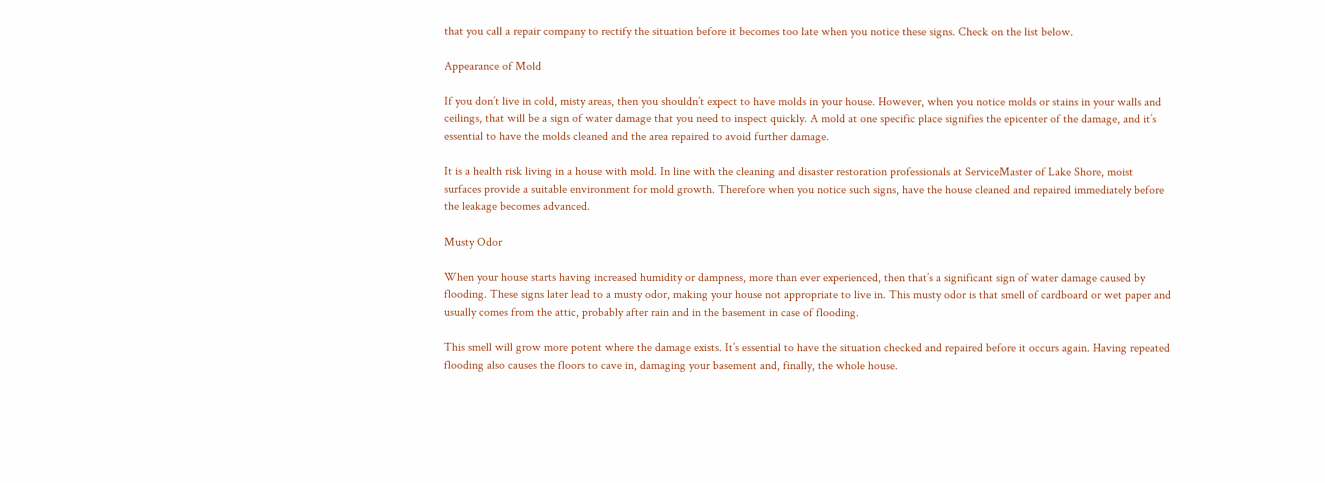that you call a repair company to rectify the situation before it becomes too late when you notice these signs. Check on the list below.

Appearance of Mold

If you don’t live in cold, misty areas, then you shouldn’t expect to have molds in your house. However, when you notice molds or stains in your walls and ceilings, that will be a sign of water damage that you need to inspect quickly. A mold at one specific place signifies the epicenter of the damage, and it’s essential to have the molds cleaned and the area repaired to avoid further damage.

It is a health risk living in a house with mold. In line with the cleaning and disaster restoration professionals at ServiceMaster of Lake Shore, moist surfaces provide a suitable environment for mold growth. Therefore when you notice such signs, have the house cleaned and repaired immediately before the leakage becomes advanced.

Musty Odor

When your house starts having increased humidity or dampness, more than ever experienced, then that’s a significant sign of water damage caused by flooding. These signs later lead to a musty odor, making your house not appropriate to live in. This musty odor is that smell of cardboard or wet paper and usually comes from the attic, probably after rain and in the basement in case of flooding.

This smell will grow more potent where the damage exists. It’s essential to have the situation checked and repaired before it occurs again. Having repeated flooding also causes the floors to cave in, damaging your basement and, finally, the whole house.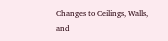Changes to Ceilings, Walls, and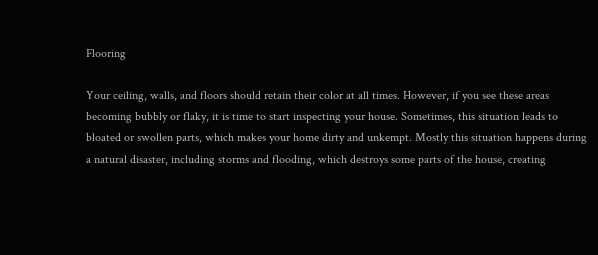Flooring

Your ceiling, walls, and floors should retain their color at all times. However, if you see these areas becoming bubbly or flaky, it is time to start inspecting your house. Sometimes, this situation leads to bloated or swollen parts, which makes your home dirty and unkempt. Mostly this situation happens during a natural disaster, including storms and flooding, which destroys some parts of the house, creating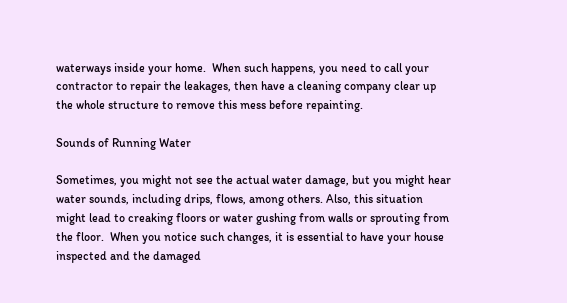waterways inside your home.  When such happens, you need to call your contractor to repair the leakages, then have a cleaning company clear up the whole structure to remove this mess before repainting.

Sounds of Running Water

Sometimes, you might not see the actual water damage, but you might hear water sounds, including drips, flows, among others. Also, this situation might lead to creaking floors or water gushing from walls or sprouting from the floor.  When you notice such changes, it is essential to have your house inspected and the damaged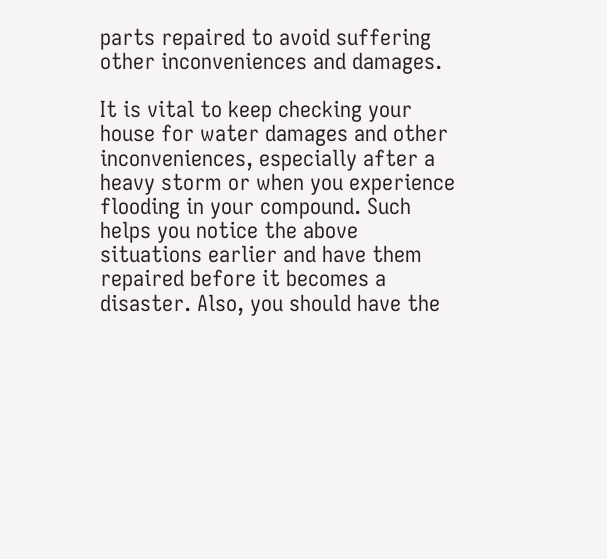parts repaired to avoid suffering other inconveniences and damages.

It is vital to keep checking your house for water damages and other inconveniences, especially after a heavy storm or when you experience flooding in your compound. Such helps you notice the above situations earlier and have them repaired before it becomes a disaster. Also, you should have the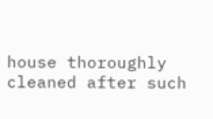house thoroughly cleaned after such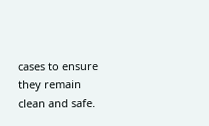cases to ensure they remain clean and safe.